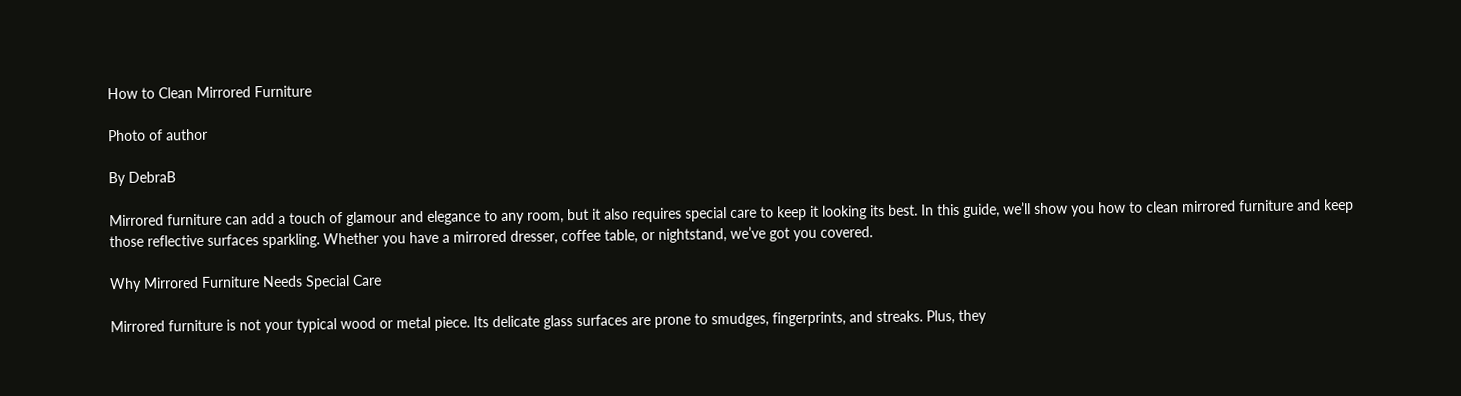How to Clean Mirrored Furniture

Photo of author

By DebraB

Mirrored furniture can add a touch of glamour and elegance to any room, but it also requires special care to keep it looking its best. In this guide, we’ll show you how to clean mirrored furniture and keep those reflective surfaces sparkling. Whether you have a mirrored dresser, coffee table, or nightstand, we’ve got you covered.

Why Mirrored Furniture Needs Special Care

Mirrored furniture is not your typical wood or metal piece. Its delicate glass surfaces are prone to smudges, fingerprints, and streaks. Plus, they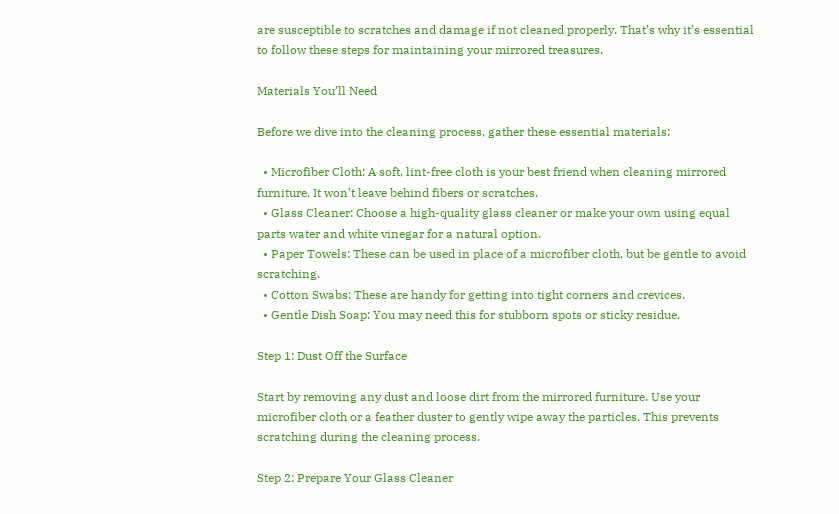are susceptible to scratches and damage if not cleaned properly. That’s why it’s essential to follow these steps for maintaining your mirrored treasures.

Materials You’ll Need

Before we dive into the cleaning process, gather these essential materials:

  • Microfiber Cloth: A soft, lint-free cloth is your best friend when cleaning mirrored furniture. It won’t leave behind fibers or scratches.
  • Glass Cleaner: Choose a high-quality glass cleaner or make your own using equal parts water and white vinegar for a natural option.
  • Paper Towels: These can be used in place of a microfiber cloth, but be gentle to avoid scratching.
  • Cotton Swabs: These are handy for getting into tight corners and crevices.
  • Gentle Dish Soap: You may need this for stubborn spots or sticky residue.

Step 1: Dust Off the Surface

Start by removing any dust and loose dirt from the mirrored furniture. Use your microfiber cloth or a feather duster to gently wipe away the particles. This prevents scratching during the cleaning process.

Step 2: Prepare Your Glass Cleaner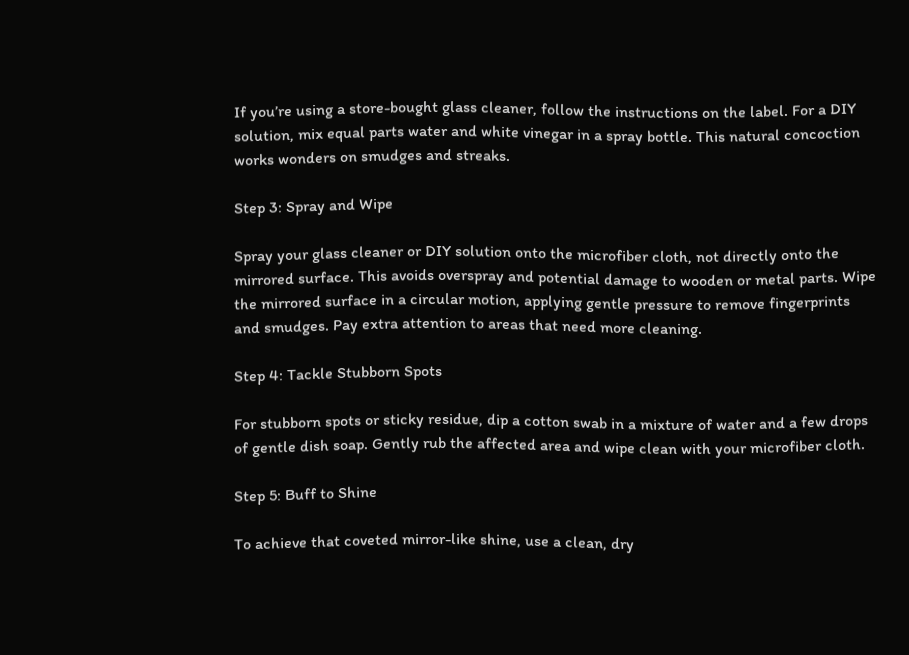If you’re using a store-bought glass cleaner, follow the instructions on the label. For a DIY solution, mix equal parts water and white vinegar in a spray bottle. This natural concoction works wonders on smudges and streaks.

Step 3: Spray and Wipe

Spray your glass cleaner or DIY solution onto the microfiber cloth, not directly onto the mirrored surface. This avoids overspray and potential damage to wooden or metal parts. Wipe the mirrored surface in a circular motion, applying gentle pressure to remove fingerprints and smudges. Pay extra attention to areas that need more cleaning.

Step 4: Tackle Stubborn Spots

For stubborn spots or sticky residue, dip a cotton swab in a mixture of water and a few drops of gentle dish soap. Gently rub the affected area and wipe clean with your microfiber cloth.

Step 5: Buff to Shine

To achieve that coveted mirror-like shine, use a clean, dry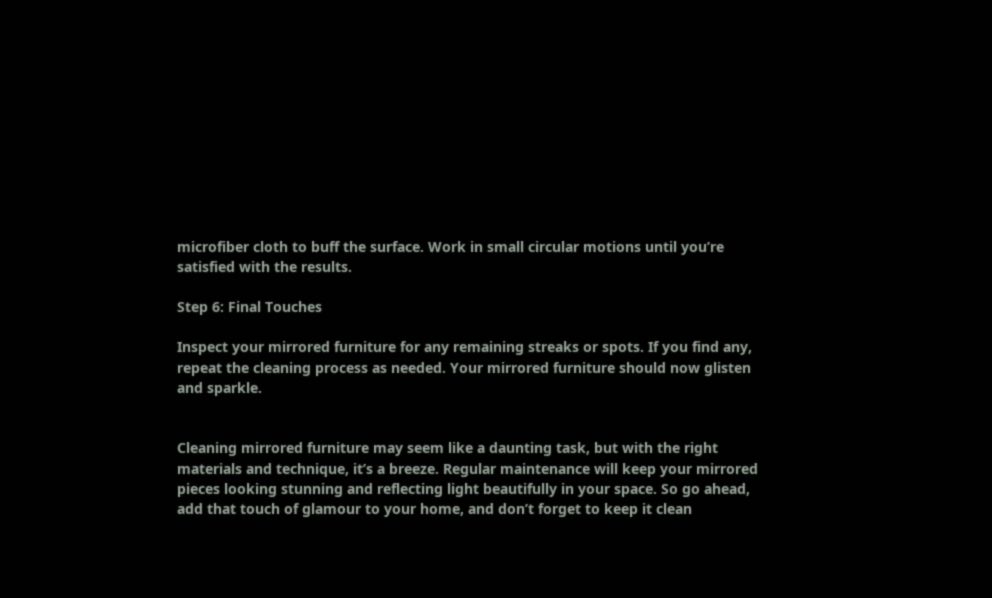microfiber cloth to buff the surface. Work in small circular motions until you’re satisfied with the results.

Step 6: Final Touches

Inspect your mirrored furniture for any remaining streaks or spots. If you find any, repeat the cleaning process as needed. Your mirrored furniture should now glisten and sparkle.


Cleaning mirrored furniture may seem like a daunting task, but with the right materials and technique, it’s a breeze. Regular maintenance will keep your mirrored pieces looking stunning and reflecting light beautifully in your space. So go ahead, add that touch of glamour to your home, and don’t forget to keep it clean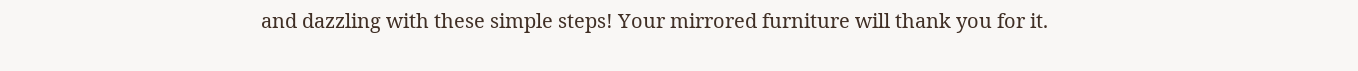and dazzling with these simple steps! Your mirrored furniture will thank you for it.